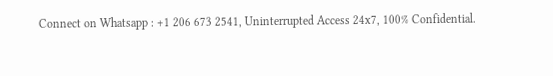Connect on Whatsapp : +1 206 673 2541, Uninterrupted Access 24x7, 100% Confidential.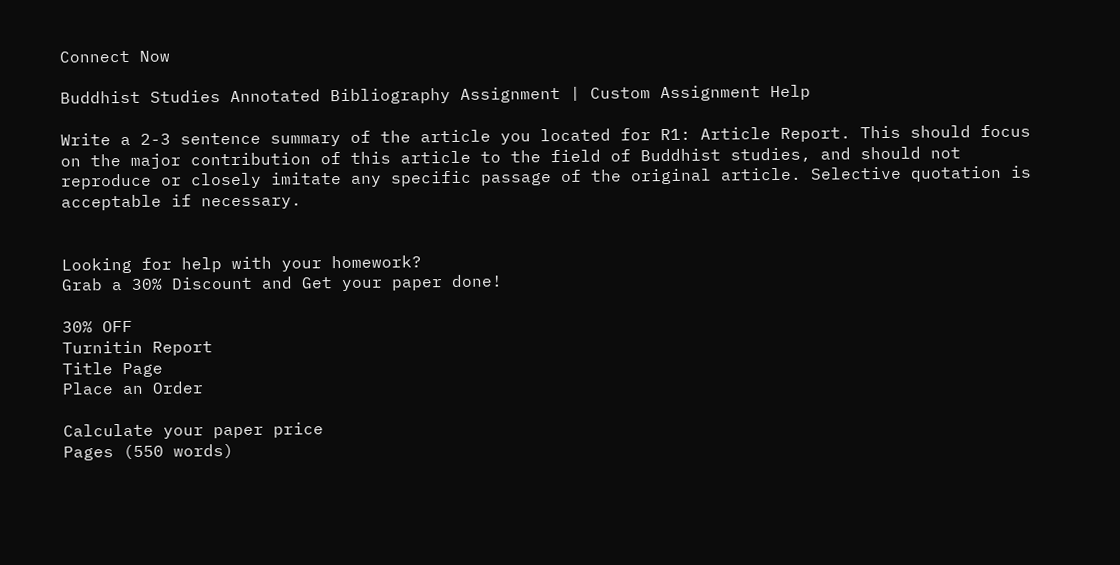Connect Now

Buddhist Studies Annotated Bibliography Assignment | Custom Assignment Help

Write a 2-3 sentence summary of the article you located for R1: Article Report. This should focus on the major contribution of this article to the field of Buddhist studies, and should not reproduce or closely imitate any specific passage of the original article. Selective quotation is acceptable if necessary.


Looking for help with your homework?
Grab a 30% Discount and Get your paper done!

30% OFF
Turnitin Report
Title Page
Place an Order

Calculate your paper price
Pages (550 words)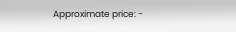Approximate price: -